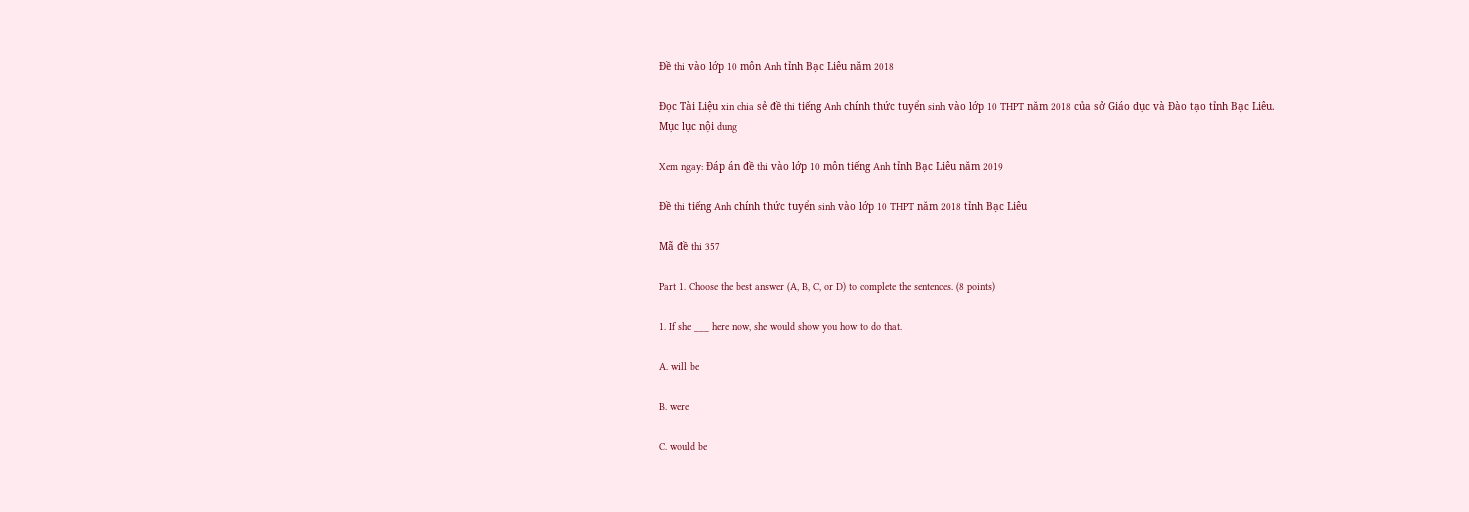Đề thi vào lớp 10 môn Anh tỉnh Bạc Liêu năm 2018

Đọc Tài Liệu xin chia sẻ đề thi tiếng Anh chính thức tuyển sinh vào lớp 10 THPT năm 2018 của sở Giáo dục và Đào tạo tỉnh Bạc Liêu.
Mục lục nội dung

Xem ngay: Đáp án đề thi vào lớp 10 môn tiếng Anh tỉnh Bạc Liêu năm 2019

Đề thi tiếng Anh chính thức tuyển sinh vào lớp 10 THPT năm 2018 tỉnh Bạc Liêu

Mã đề thi 357

Part 1. Choose the best answer (A, B, C, or D) to complete the sentences. (8 points)

1. If she ___ here now, she would show you how to do that.

A. will be

B. were

C. would be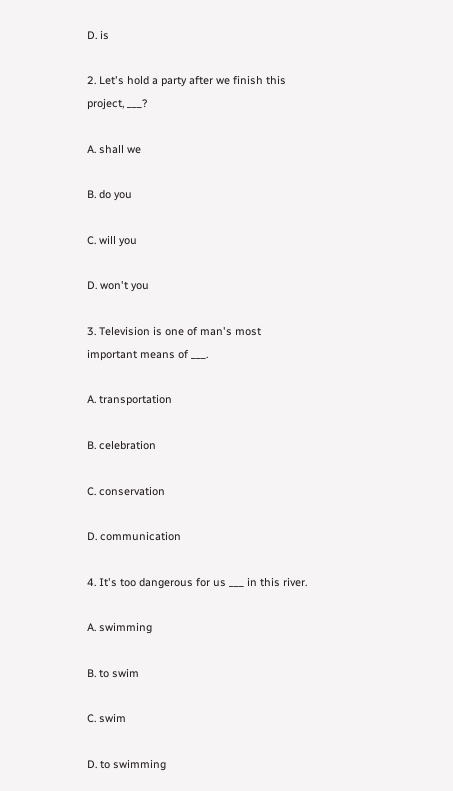D. is

2. Let's hold a party after we finish this project, ___?

A. shall we

B. do you

C. will you

D. won't you

3. Television is one of man's most important means of ___.

A. transportation

B. celebration

C. conservation

D. communication

4. It's too dangerous for us ___ in this river.

A. swimming

B. to swim

C. swim

D. to swimming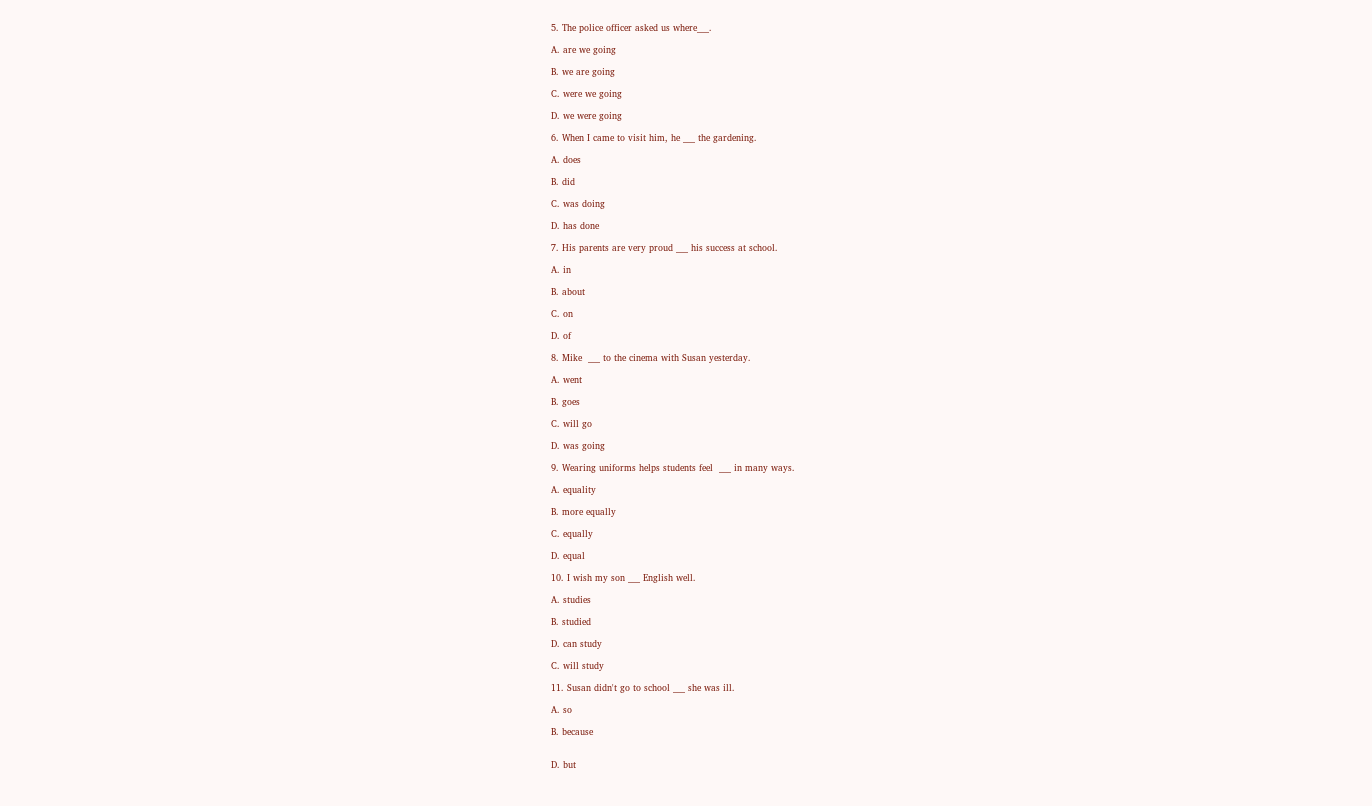5. The police officer asked us where___.

A. are we going

B. we are going

C. were we going

D. we were going

6. When I came to visit him, he ___ the gardening.

A. does

B. did

C. was doing

D. has done

7. His parents are very proud ___ his success at school.

A. in

B. about

C. on

D. of

8. Mike  ___ to the cinema with Susan yesterday.

A. went

B. goes

C. will go

D. was going

9. Wearing uniforms helps students feel  ___ in many ways.

A. equality

B. more equally

C. equally

D. equal

10. I wish my son ___ English well.

A. studies

B. studied

D. can study

C. will study

11. Susan didn't go to school ___ she was ill.

A. so

B. because


D. but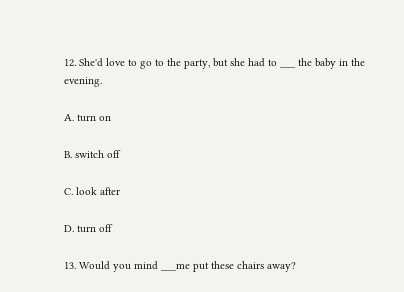12. She'd love to go to the party, but she had to ___ the baby in the evening.

A. turn on

B. switch off

C. look after

D. turn off

13. Would you mind ___me put these chairs away?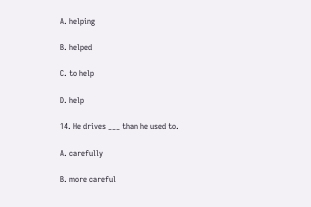A. helping

B. helped

C. to help

D. help

14. He drives ___ than he used to.

A. carefully

B. more careful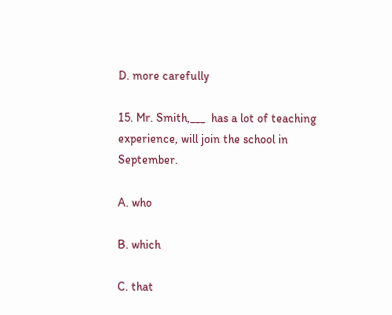D. more carefully

15. Mr. Smith,___  has a lot of teaching experience, will join the school in September.

A. who

B. which

C. that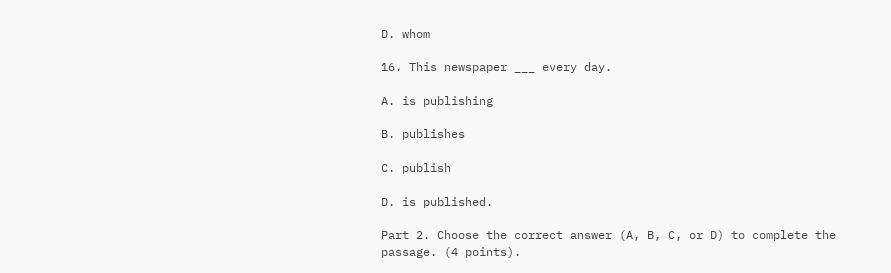D. whom

16. This newspaper ___ every day.

A. is publishing

B. publishes

C. publish

D. is published.

Part 2. Choose the correct answer (A, B, C, or D) to complete the passage. (4 points).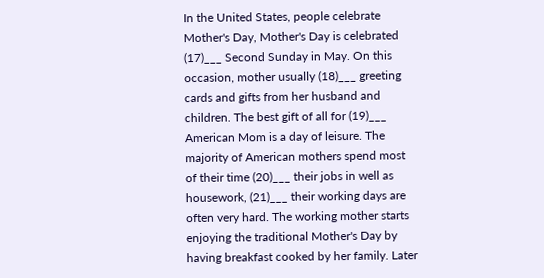In the United States, people celebrate Mother's Day, Mother's Day is celebrated (17)___ Second Sunday in May. On this occasion, mother usually (18)___ greeting cards and gifts from her husband and children. The best gift of all for (19)___ American Mom is a day of leisure. The majority of American mothers spend most of their time (20)___ their jobs in well as housework, (21)___ their working days are often very hard. The working mother starts enjoying the traditional Mother's Day by having breakfast cooked by her family. Later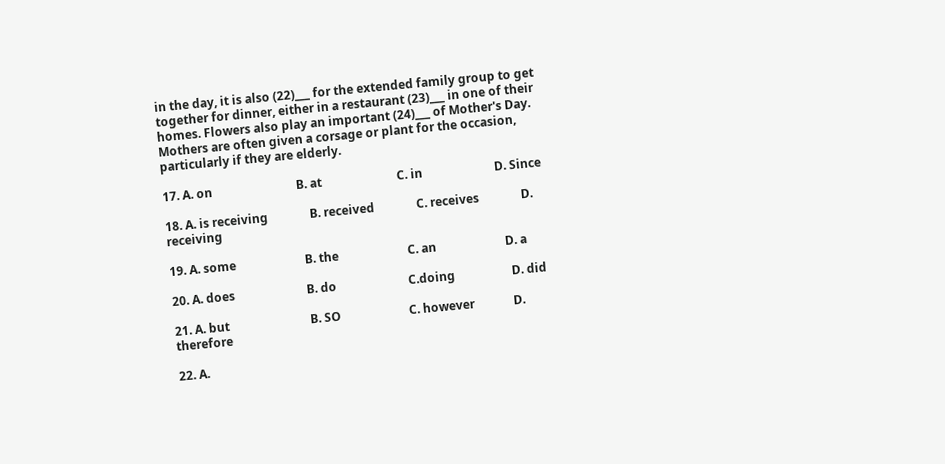in the day, it is also (22)___ for the extended family group to get together for dinner, either in a restaurant (23)___ in one of their homes. Flowers also play an important (24)___ of Mother's Day. Mothers are often given a corsage or plant for the occasion, particularly if they are elderly.

17. A. on                            B. at                         C. in                        D. Since

18. A. is receiving              B. received              C. receives              D. receiving

19. A. some                       B. the                       C. an                       D. a

20. A. does                        B. do                        C.doing                   D. did

21. A. but                           B. SO                       C. however             D. therefore

22. A.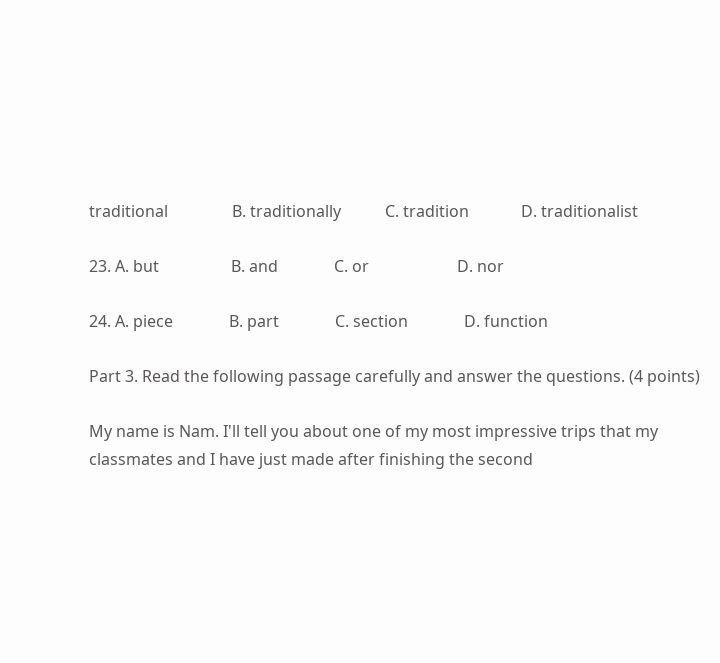traditional                B. traditionally           C. tradition             D. traditionalist

23. A. but                  B. and              C. or                      D. nor

24. A. piece              B. part              C. section              D. function

Part 3. Read the following passage carefully and answer the questions. (4 points)

My name is Nam. I'll tell you about one of my most impressive trips that my classmates and I have just made after finishing the second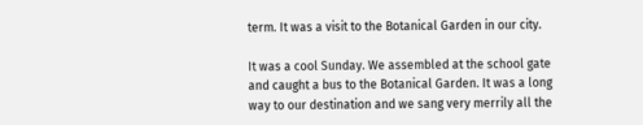term. It was a visit to the Botanical Garden in our city.

It was a cool Sunday. We assembled at the school gate and caught a bus to the Botanical Garden. It was a long way to our destination and we sang very merrily all the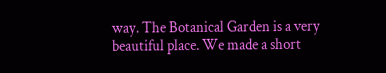way. The Botanical Garden is a very beautiful place. We made a short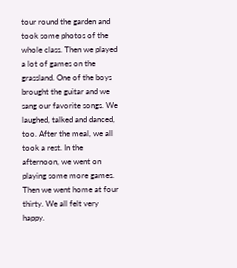tour round the garden and took some photos of the whole class. Then we played a lot of games on the grassland. One of the boys brought the guitar and we sang our favorite songs. We laughed, talked and danced, too. After the meal, we all took a rest. In the afternoon, we went on playing some more games. Then we went home at four thirty. We all felt very happy.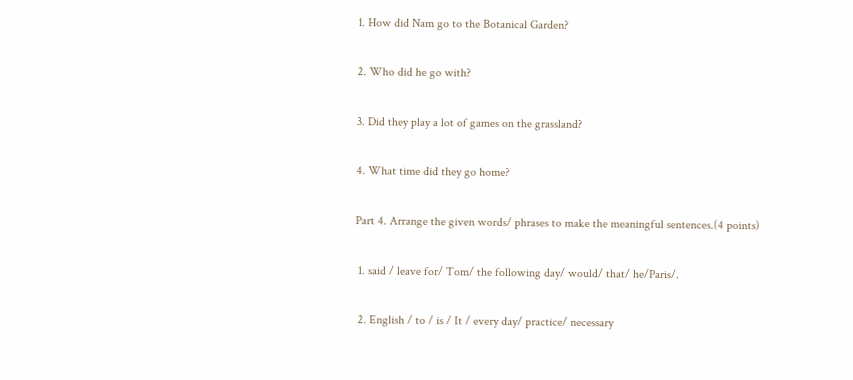1. How did Nam go to the Botanical Garden?

2. Who did he go with?

3. Did they play a lot of games on the grassland?

4. What time did they go home?

Part 4. Arrange the given words/ phrases to make the meaningful sentences.(4 points)

 1. said / leave for/ Tom/ the following day/ would/ that/ he/Paris/.

 2. English / to / is / It / every day/ practice/ necessary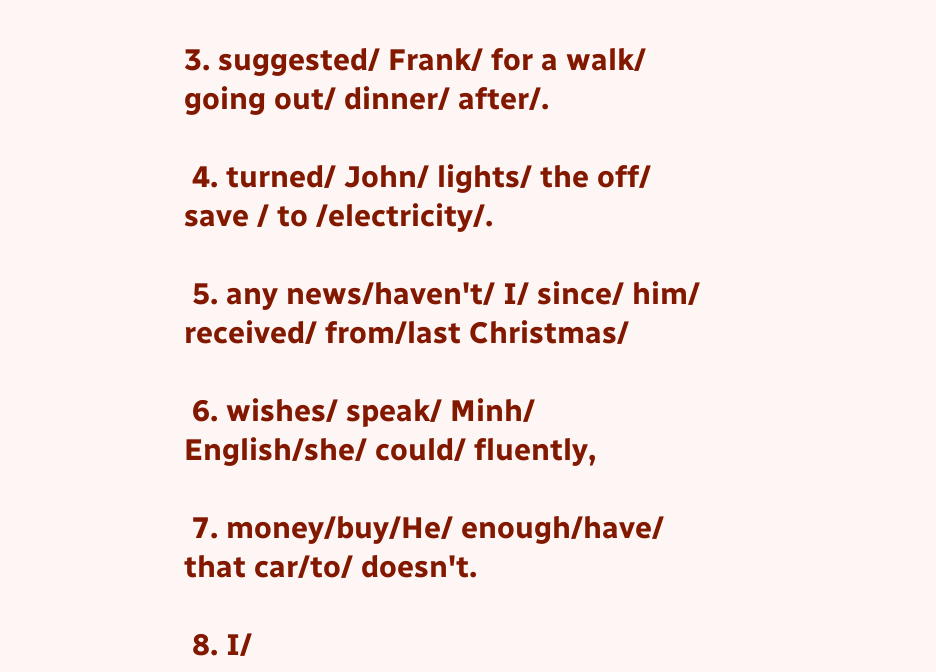3. suggested/ Frank/ for a walk/ going out/ dinner/ after/.

 4. turned/ John/ lights/ the off/ save / to /electricity/.

 5. any news/haven't/ I/ since/ him/ received/ from/last Christmas/

 6. wishes/ speak/ Minh/ English/she/ could/ fluently,

 7. money/buy/He/ enough/have/ that car/to/ doesn't.

 8. I/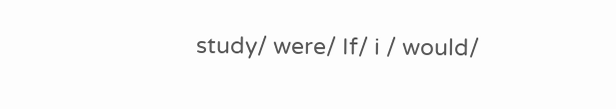study/ were/ If/ i / would/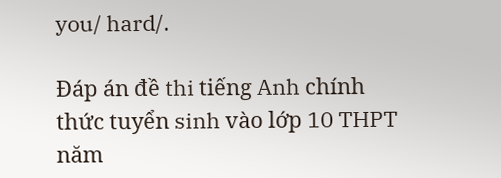you/ hard/.

Đáp án đề thi tiếng Anh chính thức tuyển sinh vào lớp 10 THPT năm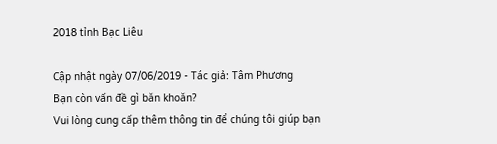2018 tỉnh Bạc Liêu

Cập nhật ngày 07/06/2019 - Tác giả: Tâm Phương
Bạn còn vấn đề gì băn khoăn?
Vui lòng cung cấp thêm thông tin để chúng tôi giúp bạn